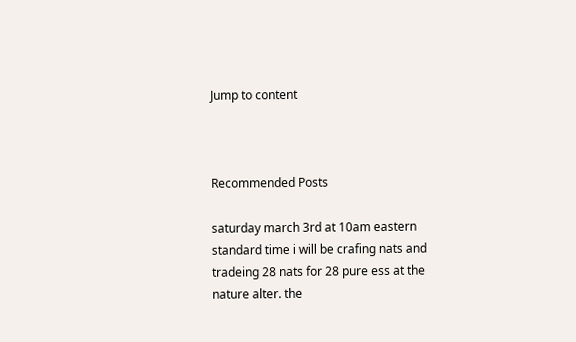Jump to content



Recommended Posts

saturday march 3rd at 10am eastern standard time i will be crafing nats and tradeing 28 nats for 28 pure ess at the nature alter. the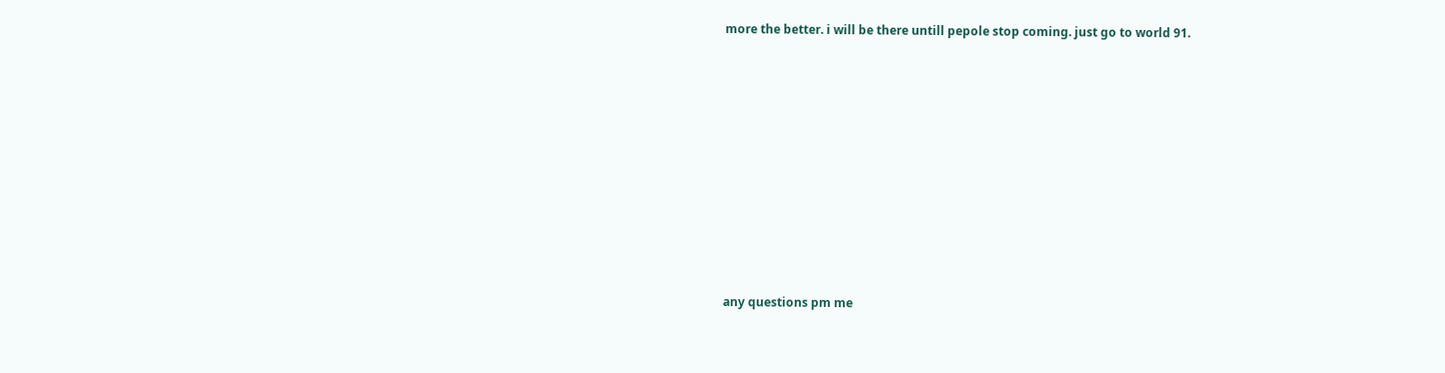more the better. i will be there untill pepole stop coming. just go to world 91.












any questions pm me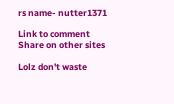rs name- nutter1371

Link to comment
Share on other sites

Lolz don't waste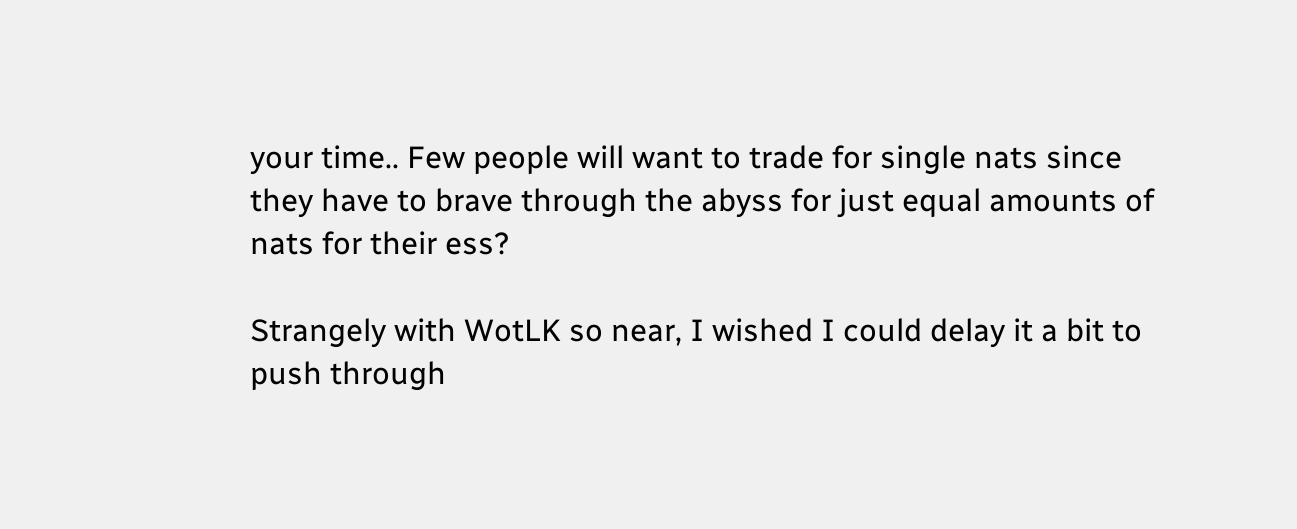your time.. Few people will want to trade for single nats since they have to brave through the abyss for just equal amounts of nats for their ess?

Strangely with WotLK so near, I wished I could delay it a bit to push through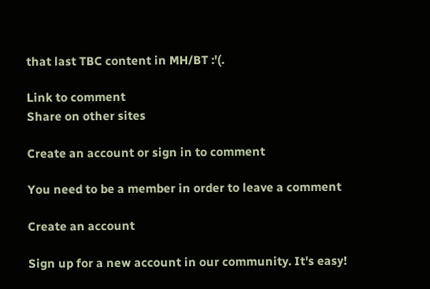that last TBC content in MH/BT :'(.

Link to comment
Share on other sites

Create an account or sign in to comment

You need to be a member in order to leave a comment

Create an account

Sign up for a new account in our community. It's easy!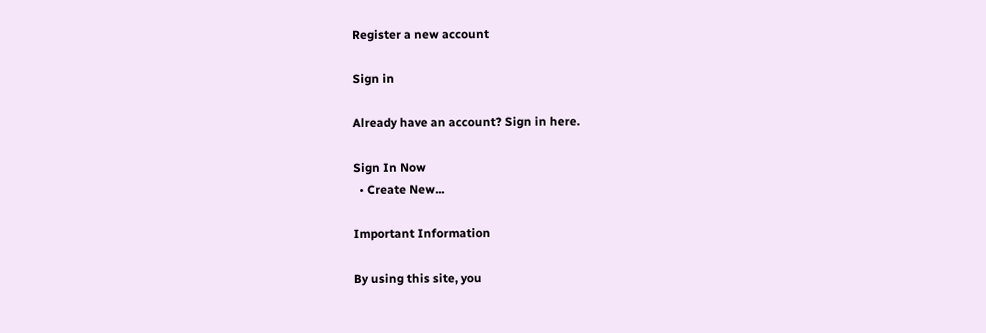Register a new account

Sign in

Already have an account? Sign in here.

Sign In Now
  • Create New...

Important Information

By using this site, you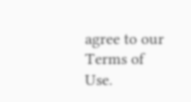agree to our Terms of Use.